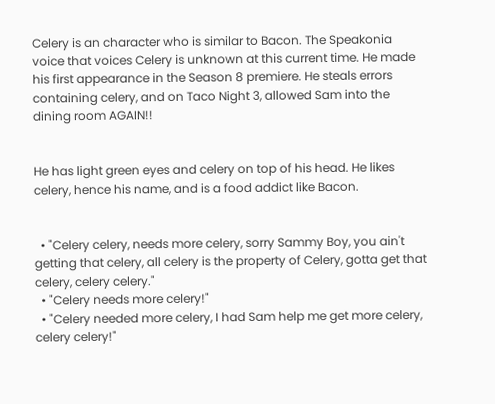Celery is an character who is similar to Bacon. The Speakonia voice that voices Celery is unknown at this current time. He made his first appearance in the Season 8 premiere. He steals errors containing celery, and on Taco Night 3, allowed Sam into the dining room AGAIN!!


He has light green eyes and celery on top of his head. He likes celery, hence his name, and is a food addict like Bacon.


  • "Celery celery, needs more celery, sorry Sammy Boy, you ain't getting that celery, all celery is the property of Celery, gotta get that celery, celery celery."
  • "Celery needs more celery!"
  • "Celery needed more celery, I had Sam help me get more celery, celery celery!"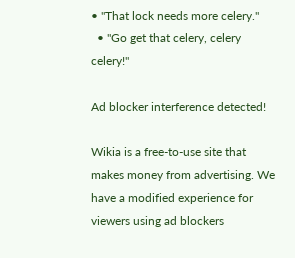• "That lock needs more celery."
  • "Go get that celery, celery celery!"

Ad blocker interference detected!

Wikia is a free-to-use site that makes money from advertising. We have a modified experience for viewers using ad blockers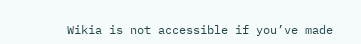Wikia is not accessible if you’ve made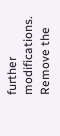further modifications. Remove the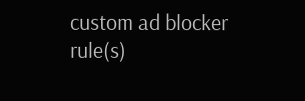custom ad blocker rule(s)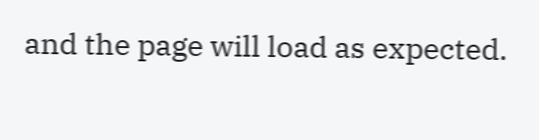and the page will load as expected.